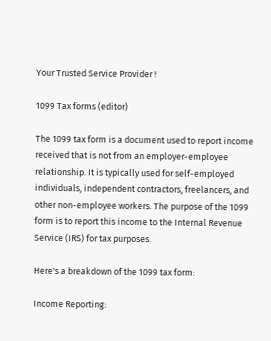Your Trusted Service Provider !

1099 Tax forms (editor)

The 1099 tax form is a document used to report income received that is not from an employer-employee relationship. It is typically used for self-employed individuals, independent contractors, freelancers, and other non-employee workers. The purpose of the 1099 form is to report this income to the Internal Revenue Service (IRS) for tax purposes.

Here's a breakdown of the 1099 tax form:

Income Reporting: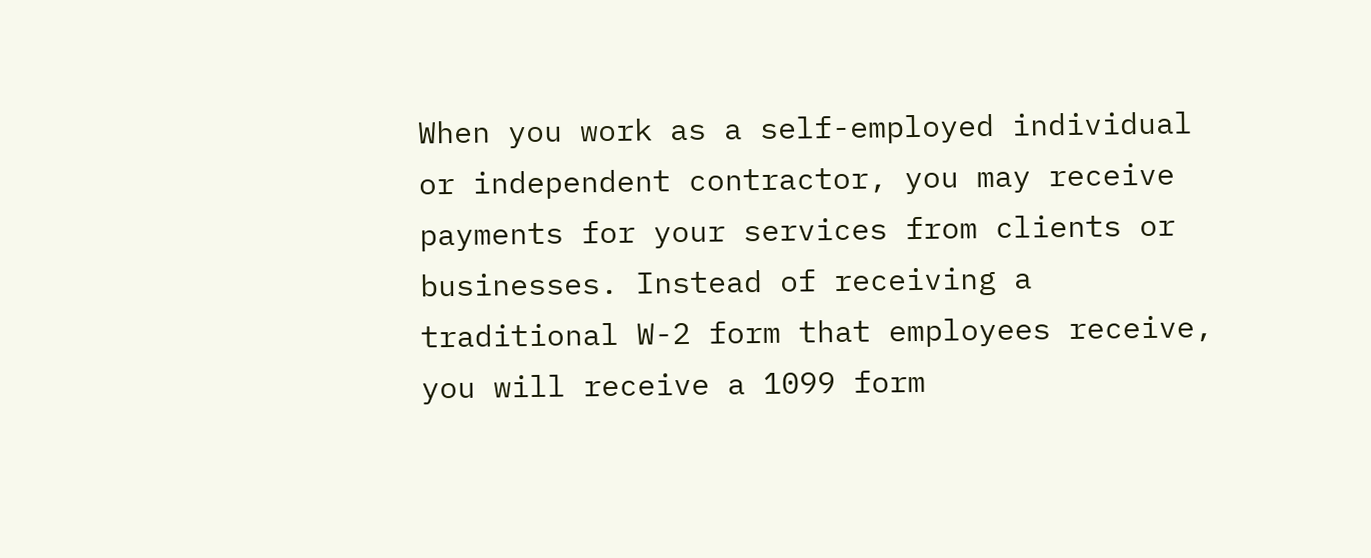When you work as a self-employed individual or independent contractor, you may receive payments for your services from clients or businesses. Instead of receiving a traditional W-2 form that employees receive, you will receive a 1099 form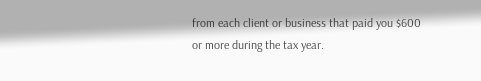from each client or business that paid you $600 or more during the tax year.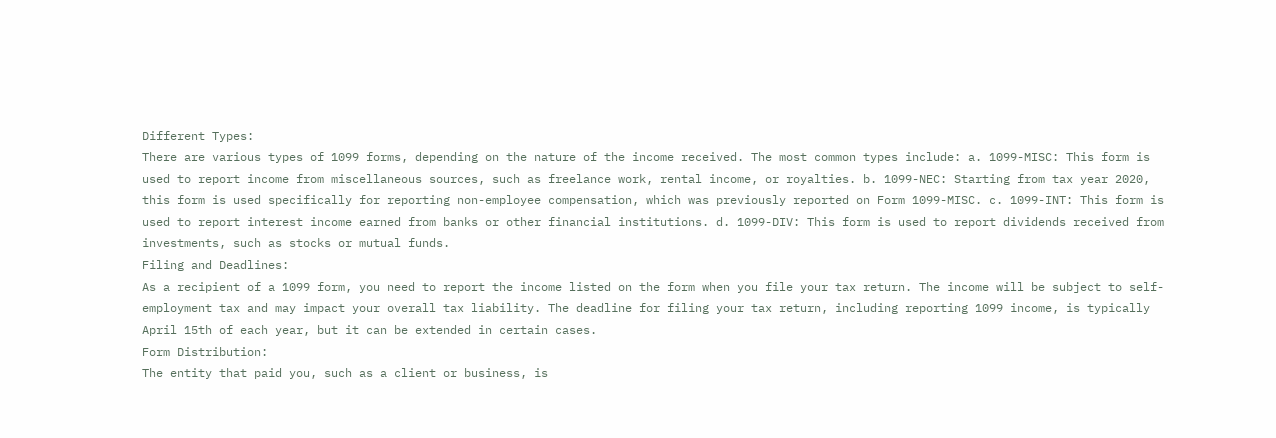Different Types:
There are various types of 1099 forms, depending on the nature of the income received. The most common types include: a. 1099-MISC: This form is used to report income from miscellaneous sources, such as freelance work, rental income, or royalties. b. 1099-NEC: Starting from tax year 2020, this form is used specifically for reporting non-employee compensation, which was previously reported on Form 1099-MISC. c. 1099-INT: This form is used to report interest income earned from banks or other financial institutions. d. 1099-DIV: This form is used to report dividends received from investments, such as stocks or mutual funds.
Filing and Deadlines:
As a recipient of a 1099 form, you need to report the income listed on the form when you file your tax return. The income will be subject to self-employment tax and may impact your overall tax liability. The deadline for filing your tax return, including reporting 1099 income, is typically April 15th of each year, but it can be extended in certain cases.
Form Distribution:
The entity that paid you, such as a client or business, is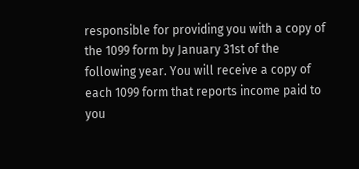responsible for providing you with a copy of the 1099 form by January 31st of the following year. You will receive a copy of each 1099 form that reports income paid to you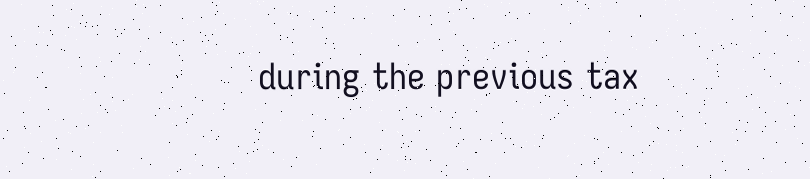during the previous tax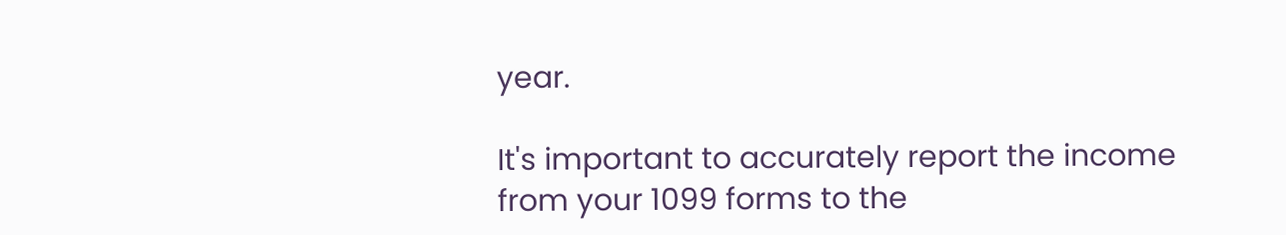year.

It's important to accurately report the income from your 1099 forms to the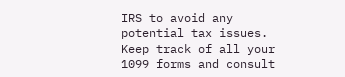IRS to avoid any potential tax issues. Keep track of all your 1099 forms and consult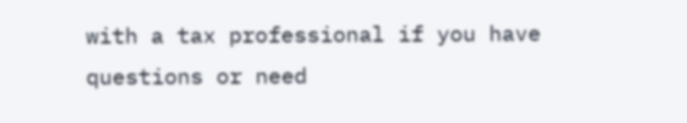with a tax professional if you have questions or need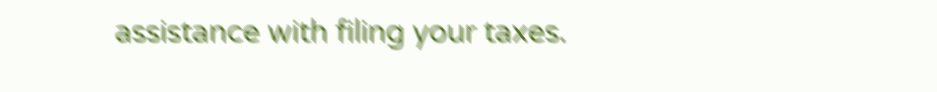assistance with filing your taxes.